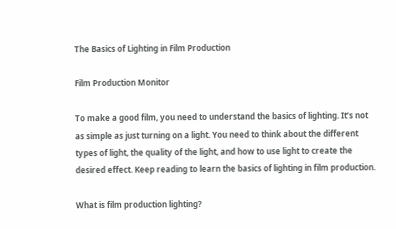The Basics of Lighting in Film Production

Film Production Monitor

To make a good film, you need to understand the basics of lighting. It’s not as simple as just turning on a light. You need to think about the different types of light, the quality of the light, and how to use light to create the desired effect. Keep reading to learn the basics of lighting in film production.

What is film production lighting?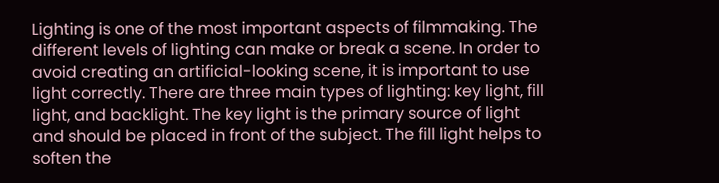Lighting is one of the most important aspects of filmmaking. The different levels of lighting can make or break a scene. In order to avoid creating an artificial-looking scene, it is important to use light correctly. There are three main types of lighting: key light, fill light, and backlight. The key light is the primary source of light and should be placed in front of the subject. The fill light helps to soften the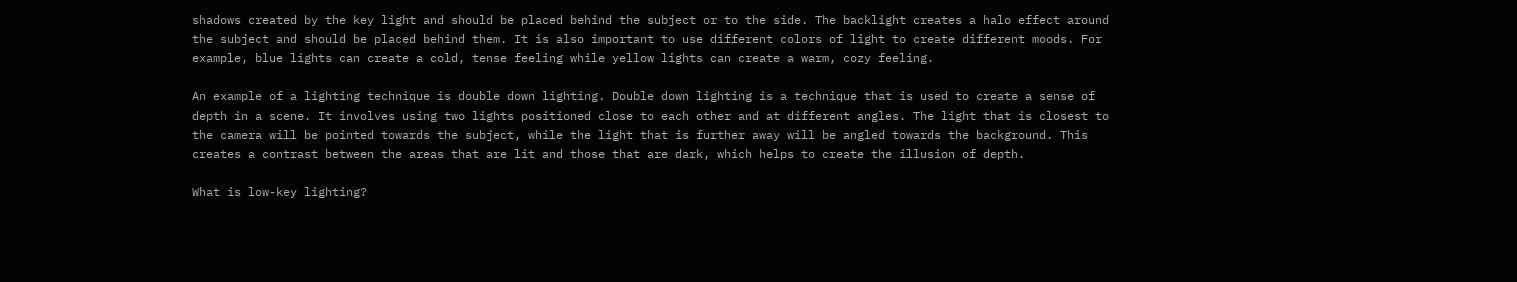shadows created by the key light and should be placed behind the subject or to the side. The backlight creates a halo effect around the subject and should be placed behind them. It is also important to use different colors of light to create different moods. For example, blue lights can create a cold, tense feeling while yellow lights can create a warm, cozy feeling.

An example of a lighting technique is double down lighting. Double down lighting is a technique that is used to create a sense of depth in a scene. It involves using two lights positioned close to each other and at different angles. The light that is closest to the camera will be pointed towards the subject, while the light that is further away will be angled towards the background. This creates a contrast between the areas that are lit and those that are dark, which helps to create the illusion of depth.

What is low-key lighting?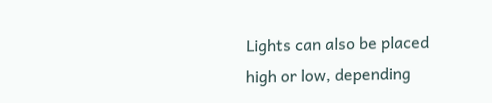Lights can also be placed high or low, depending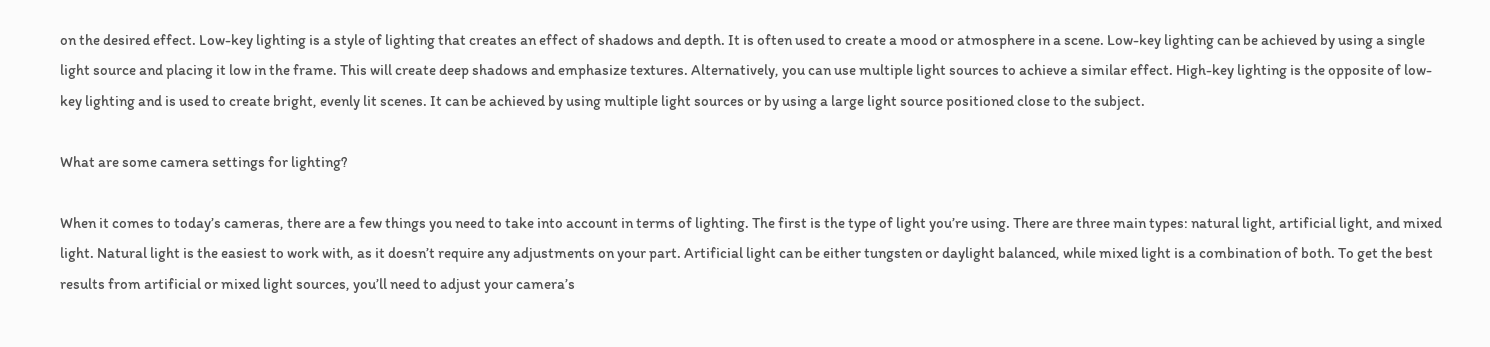on the desired effect. Low-key lighting is a style of lighting that creates an effect of shadows and depth. It is often used to create a mood or atmosphere in a scene. Low-key lighting can be achieved by using a single light source and placing it low in the frame. This will create deep shadows and emphasize textures. Alternatively, you can use multiple light sources to achieve a similar effect. High-key lighting is the opposite of low-key lighting and is used to create bright, evenly lit scenes. It can be achieved by using multiple light sources or by using a large light source positioned close to the subject.

What are some camera settings for lighting?

When it comes to today’s cameras, there are a few things you need to take into account in terms of lighting. The first is the type of light you’re using. There are three main types: natural light, artificial light, and mixed light. Natural light is the easiest to work with, as it doesn’t require any adjustments on your part. Artificial light can be either tungsten or daylight balanced, while mixed light is a combination of both. To get the best results from artificial or mixed light sources, you’ll need to adjust your camera’s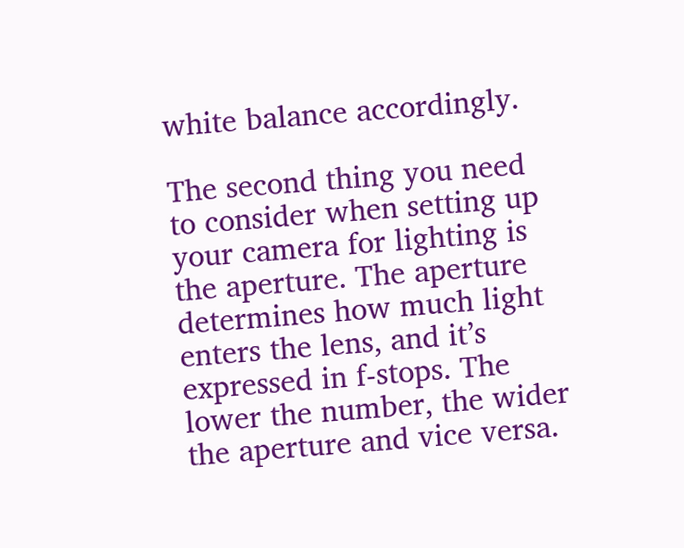white balance accordingly.

The second thing you need to consider when setting up your camera for lighting is the aperture. The aperture determines how much light enters the lens, and it’s expressed in f-stops. The lower the number, the wider the aperture and vice versa.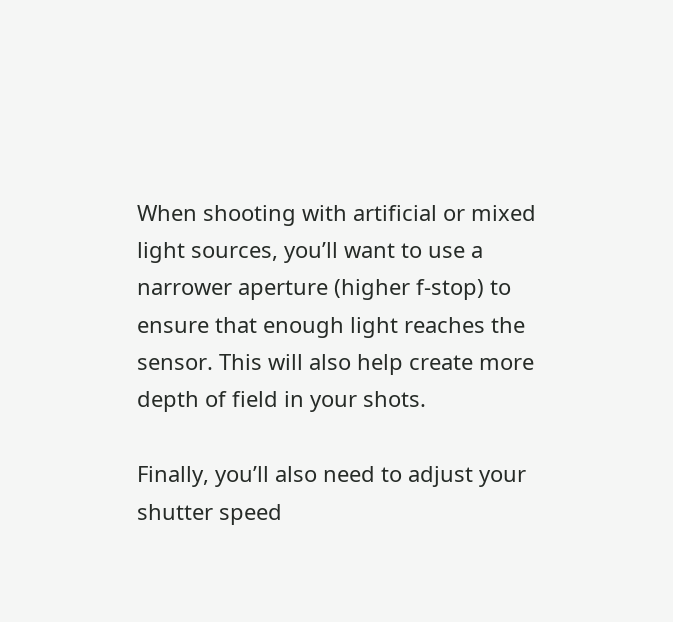When shooting with artificial or mixed light sources, you’ll want to use a narrower aperture (higher f-stop) to ensure that enough light reaches the sensor. This will also help create more depth of field in your shots.

Finally, you’ll also need to adjust your shutter speed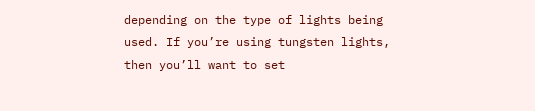depending on the type of lights being used. If you’re using tungsten lights, then you’ll want to set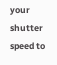your shutter speed to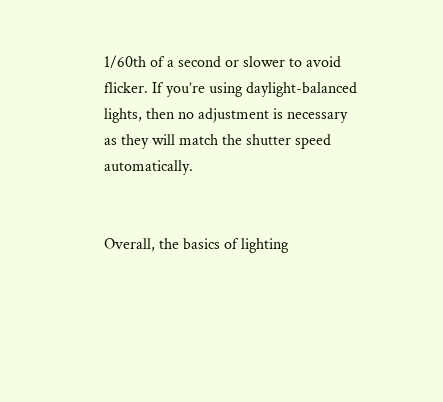1/60th of a second or slower to avoid flicker. If you’re using daylight-balanced lights, then no adjustment is necessary as they will match the shutter speed automatically.


Overall, the basics of lighting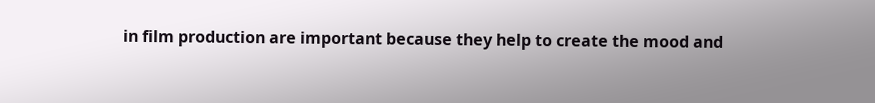in film production are important because they help to create the mood and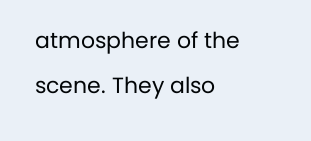atmosphere of the scene. They also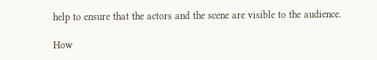help to ensure that the actors and the scene are visible to the audience.

How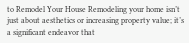to Remodel Your House Remodeling your home isn’t just about aesthetics or increasing property value; it’s a significant endeavor that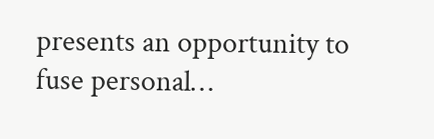presents an opportunity to fuse personal…